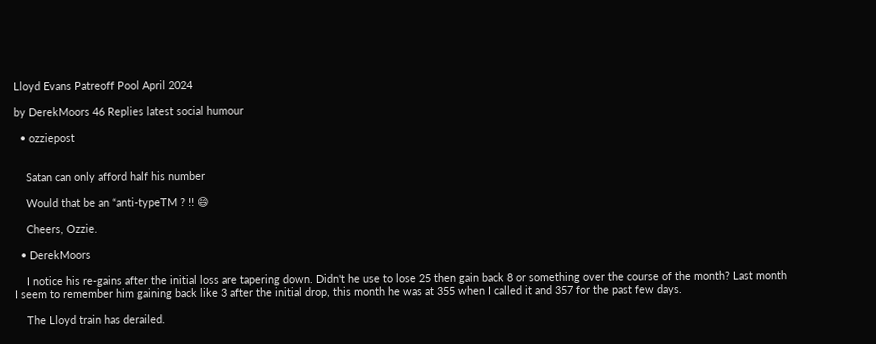Lloyd Evans Patreoff Pool April 2024

by DerekMoors 46 Replies latest social humour

  • ozziepost


    Satan can only afford half his number

    Would that be an “anti-typeTM ? !! 😄

    Cheers, Ozzie.

  • DerekMoors

    I notice his re-gains after the initial loss are tapering down. Didn't he use to lose 25 then gain back 8 or something over the course of the month? Last month I seem to remember him gaining back like 3 after the initial drop, this month he was at 355 when I called it and 357 for the past few days.

    The Lloyd train has derailed.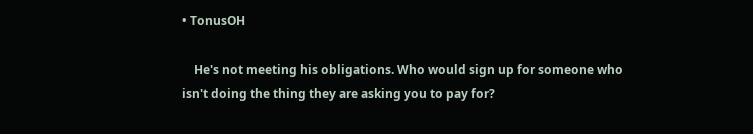• TonusOH

    He's not meeting his obligations. Who would sign up for someone who isn't doing the thing they are asking you to pay for?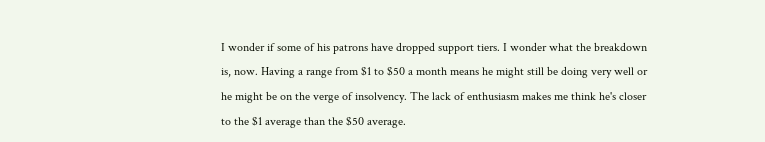I wonder if some of his patrons have dropped support tiers. I wonder what the breakdown is, now. Having a range from $1 to $50 a month means he might still be doing very well or he might be on the verge of insolvency. The lack of enthusiasm makes me think he's closer to the $1 average than the $50 average.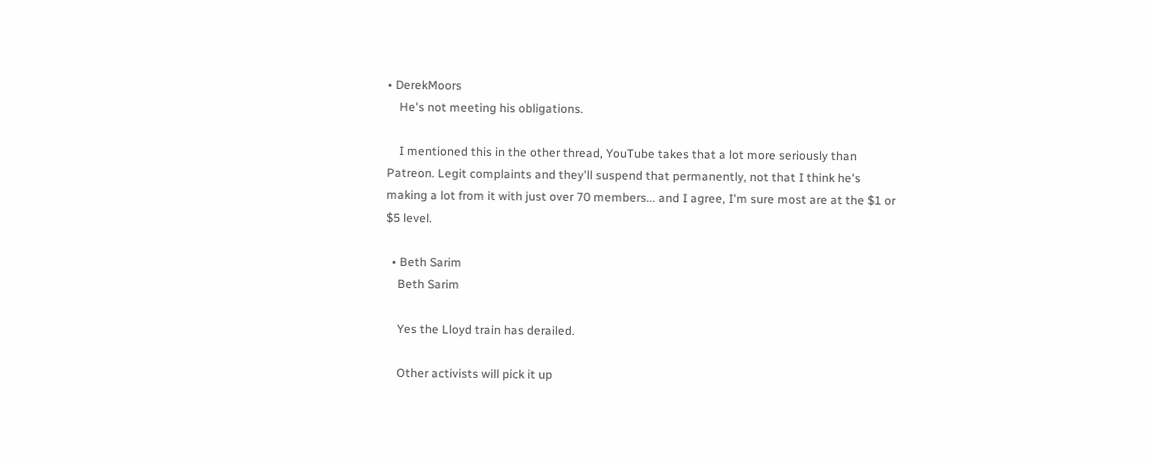• DerekMoors
    He's not meeting his obligations.

    I mentioned this in the other thread, YouTube takes that a lot more seriously than Patreon. Legit complaints and they'll suspend that permanently, not that I think he's making a lot from it with just over 70 members... and I agree, I'm sure most are at the $1 or $5 level.

  • Beth Sarim
    Beth Sarim

    Yes the Lloyd train has derailed.

    Other activists will pick it up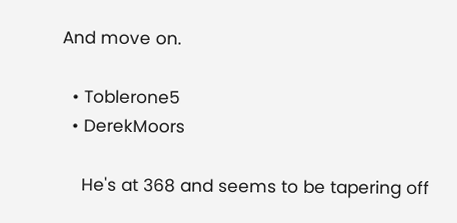And move on.

  • Toblerone5
  • DerekMoors

    He's at 368 and seems to be tapering off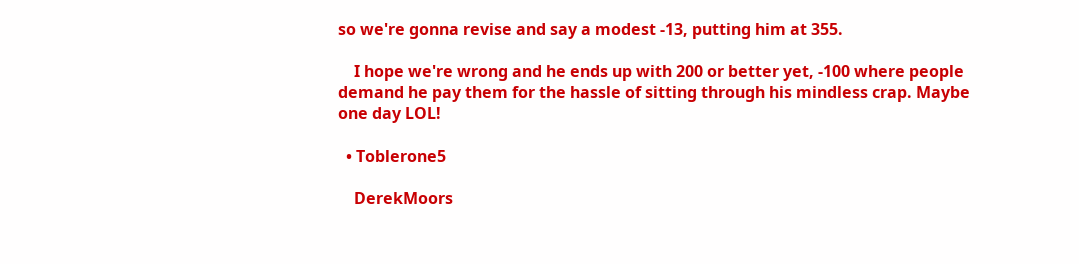so we're gonna revise and say a modest -13, putting him at 355.

    I hope we're wrong and he ends up with 200 or better yet, -100 where people demand he pay them for the hassle of sitting through his mindless crap. Maybe one day LOL!

  • Toblerone5

    DerekMoors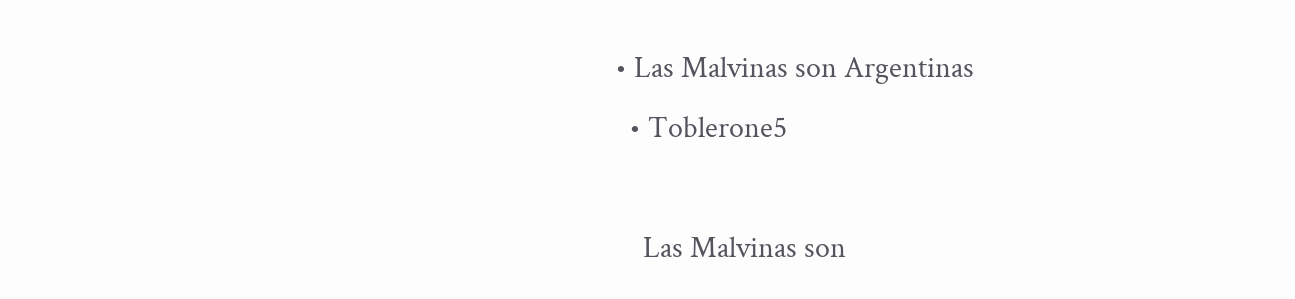• Las Malvinas son Argentinas
  • Toblerone5

    Las Malvinas son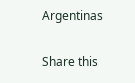Argentinas

Share this